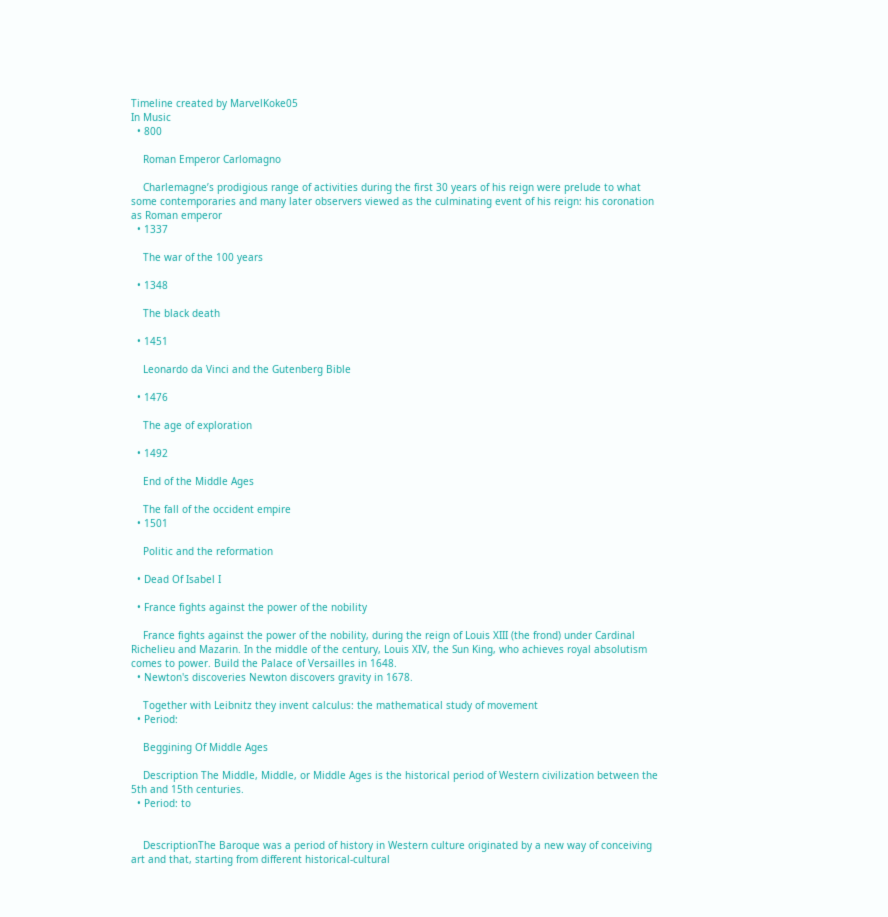Timeline created by MarvelKoke05
In Music
  • 800

    Roman Emperor Carlomagno

    Charlemagne’s prodigious range of activities during the first 30 years of his reign were prelude to what some contemporaries and many later observers viewed as the culminating event of his reign: his coronation as Roman emperor
  • 1337

    The war of the 100 years

  • 1348

    The black death

  • 1451

    Leonardo da Vinci and the Gutenberg Bible

  • 1476

    The age of exploration

  • 1492

    End of the Middle Ages

    The fall of the occident empire
  • 1501

    Politic and the reformation

  • Dead Of Isabel I

  • France fights against the power of the nobility

    France fights against the power of the nobility, during the reign of Louis XIII (the frond) under Cardinal Richelieu and Mazarin. In the middle of the century, Louis XIV, the Sun King, who achieves royal absolutism comes to power. Build the Palace of Versailles in 1648.
  • Newton's discoveries Newton discovers gravity in 1678.

    Together with Leibnitz they invent calculus: the mathematical study of movement
  • Period:

    Beggining Of Middle Ages

    Description The Middle, Middle, or Middle Ages is the historical period of Western civilization between the 5th and 15th centuries.
  • Period: to


    DescriptionThe Baroque was a period of history in Western culture originated by a new way of conceiving art and that, starting from different historical-cultural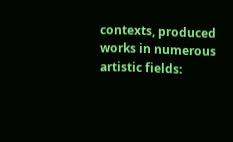contexts, produced works in numerous artistic fields: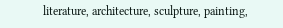literature, architecture, sculpture, painting,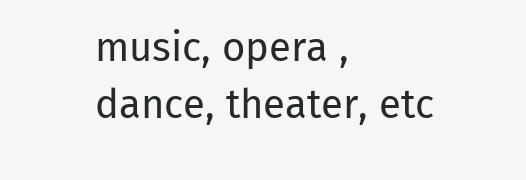music, opera , dance, theater, etc